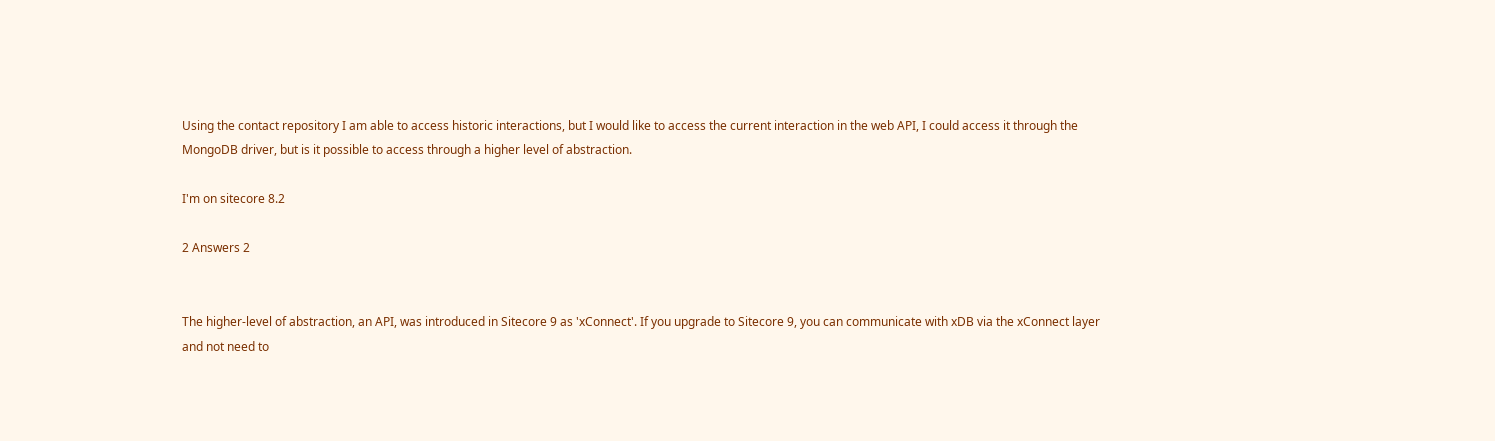Using the contact repository I am able to access historic interactions, but I would like to access the current interaction in the web API, I could access it through the MongoDB driver, but is it possible to access through a higher level of abstraction.

I'm on sitecore 8.2

2 Answers 2


The higher-level of abstraction, an API, was introduced in Sitecore 9 as 'xConnect'. If you upgrade to Sitecore 9, you can communicate with xDB via the xConnect layer and not need to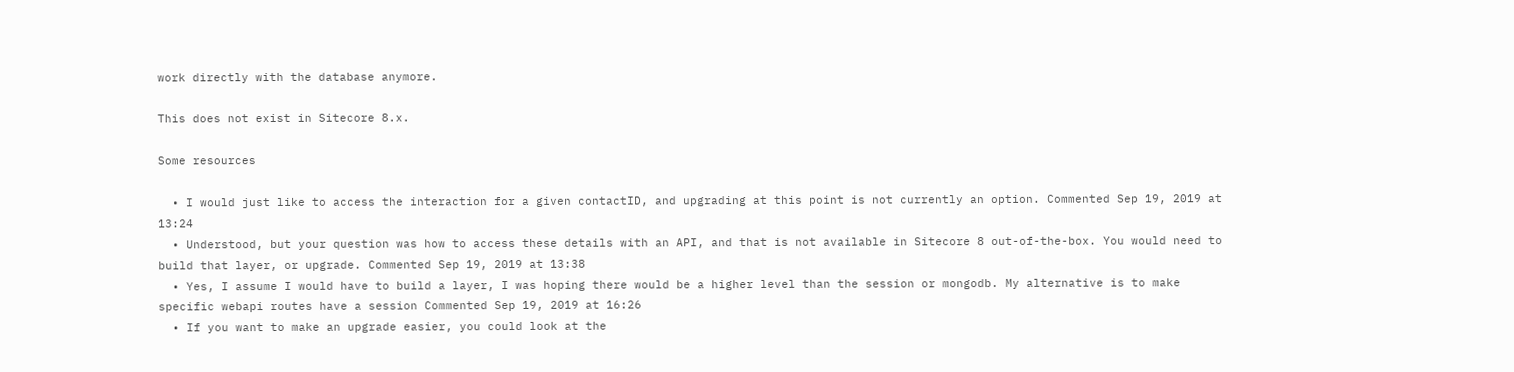work directly with the database anymore.

This does not exist in Sitecore 8.x.

Some resources

  • I would just like to access the interaction for a given contactID, and upgrading at this point is not currently an option. Commented Sep 19, 2019 at 13:24
  • Understood, but your question was how to access these details with an API, and that is not available in Sitecore 8 out-of-the-box. You would need to build that layer, or upgrade. Commented Sep 19, 2019 at 13:38
  • Yes, I assume I would have to build a layer, I was hoping there would be a higher level than the session or mongodb. My alternative is to make specific webapi routes have a session Commented Sep 19, 2019 at 16:26
  • If you want to make an upgrade easier, you could look at the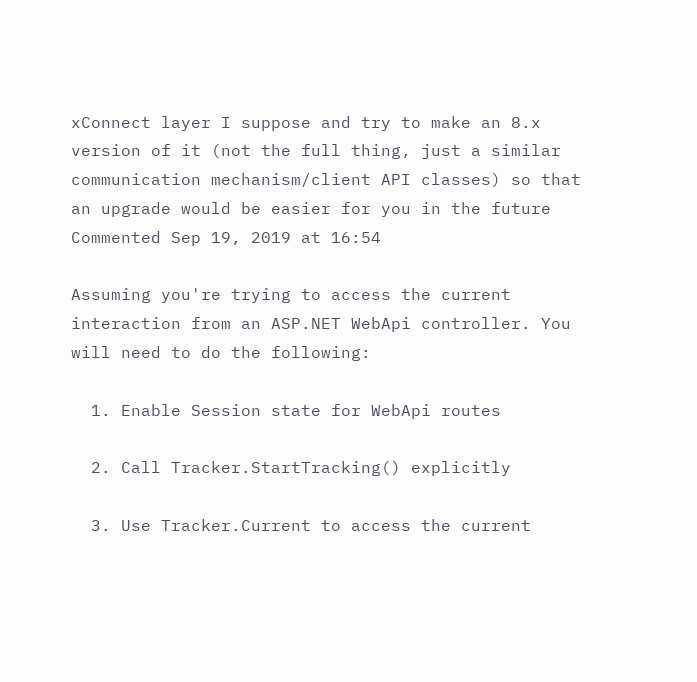xConnect layer I suppose and try to make an 8.x version of it (not the full thing, just a similar communication mechanism/client API classes) so that an upgrade would be easier for you in the future Commented Sep 19, 2019 at 16:54

Assuming you're trying to access the current interaction from an ASP.NET WebApi controller. You will need to do the following:

  1. Enable Session state for WebApi routes

  2. Call Tracker.StartTracking() explicitly

  3. Use Tracker.Current to access the current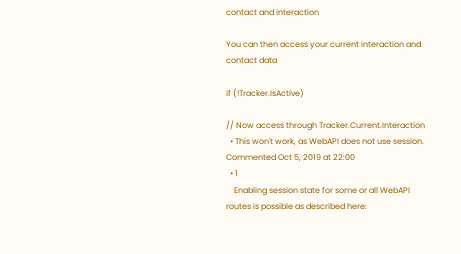contact and interaction

You can then access your current interaction and contact data

if (!Tracker.IsActive)

// Now access through Tracker.Current.Interaction
  • This won't work, as WebAPI does not use session. Commented Oct 5, 2019 at 22:00
  • 1
    Enabling session state for some or all WebAPI routes is possible as described here: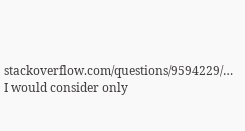stackoverflow.com/questions/9594229/… I would consider only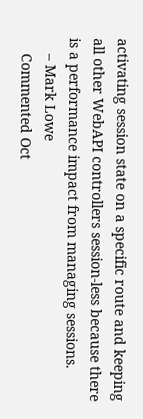activating session state on a specific route and keeping all other WebAPI controllers session-less because there is a performance impact from managing sessions.
    – Mark Lowe
    Commented Oct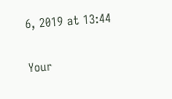6, 2019 at 13:44

Your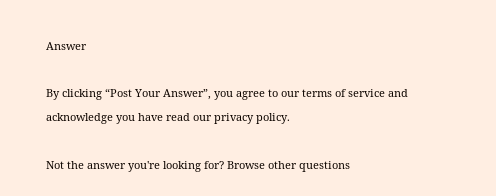Answer

By clicking “Post Your Answer”, you agree to our terms of service and acknowledge you have read our privacy policy.

Not the answer you're looking for? Browse other questions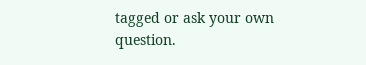tagged or ask your own question.